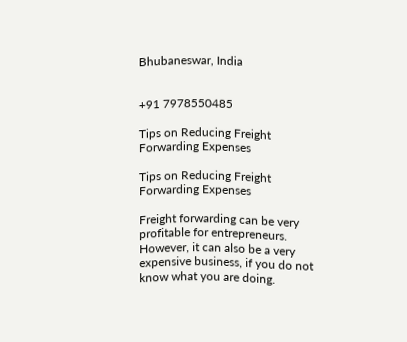Bhubaneswar, India


+91 7978550485

Tips on Reducing Freight Forwarding Expenses

Tips on Reducing Freight Forwarding Expenses

Freight forwarding can be very profitable for entrepreneurs. However, it can also be a very expensive business, if you do not know what you are doing.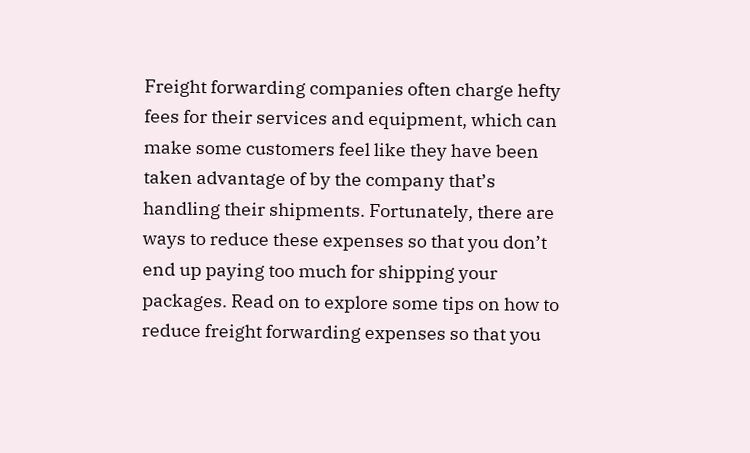Freight forwarding companies often charge hefty fees for their services and equipment, which can make some customers feel like they have been taken advantage of by the company that’s handling their shipments. Fortunately, there are ways to reduce these expenses so that you don’t end up paying too much for shipping your packages. Read on to explore some tips on how to reduce freight forwarding expenses so that you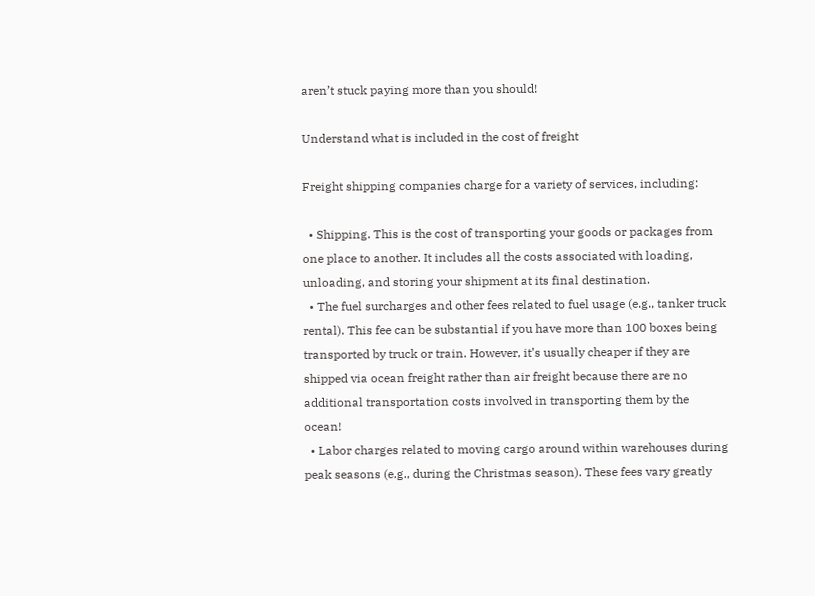aren’t stuck paying more than you should!

Understand what is included in the cost of freight

Freight shipping companies charge for a variety of services, including:

  • Shipping. This is the cost of transporting your goods or packages from one place to another. It includes all the costs associated with loading, unloading, and storing your shipment at its final destination.
  • The fuel surcharges and other fees related to fuel usage (e.g., tanker truck rental). This fee can be substantial if you have more than 100 boxes being transported by truck or train. However, it’s usually cheaper if they are shipped via ocean freight rather than air freight because there are no additional transportation costs involved in transporting them by the ocean!
  • Labor charges related to moving cargo around within warehouses during peak seasons (e.g., during the Christmas season). These fees vary greatly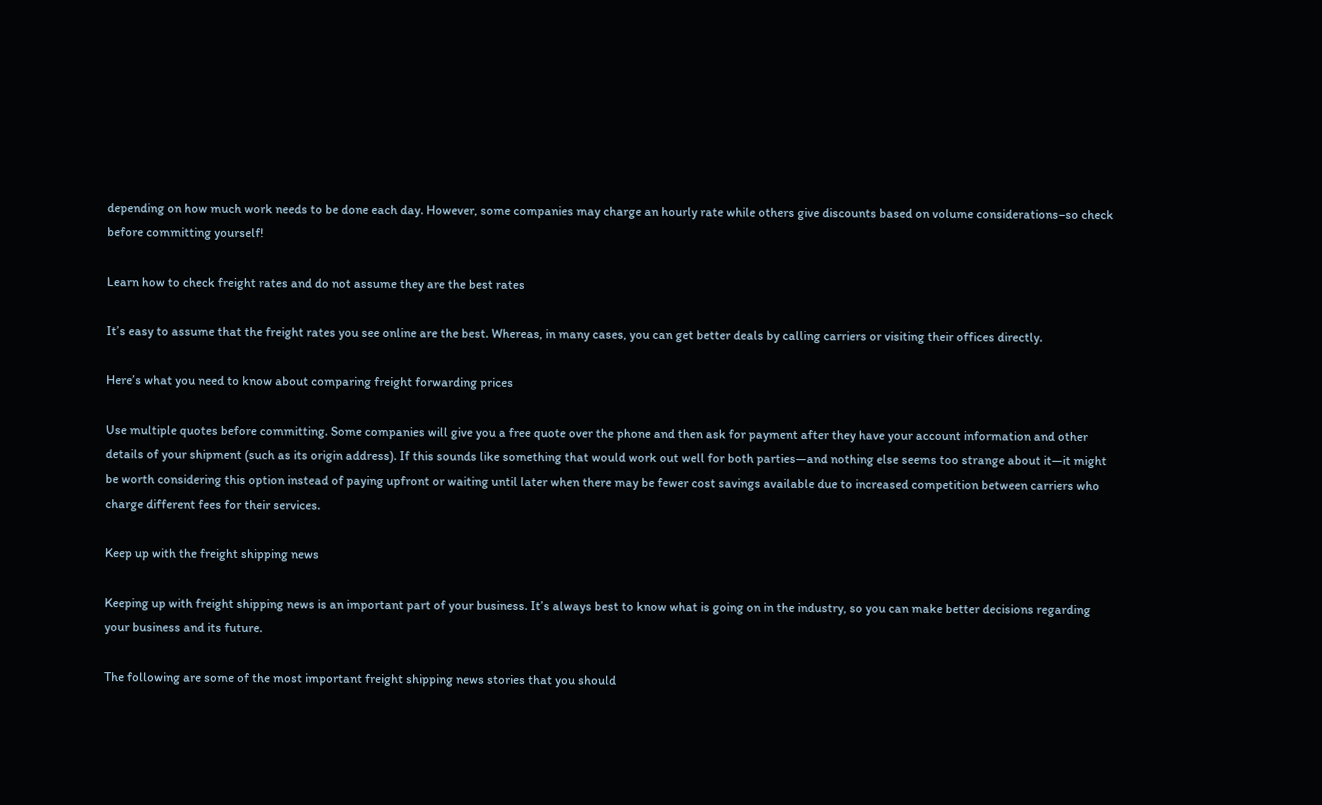depending on how much work needs to be done each day. However, some companies may charge an hourly rate while others give discounts based on volume considerations–so check before committing yourself!

Learn how to check freight rates and do not assume they are the best rates

It’s easy to assume that the freight rates you see online are the best. Whereas, in many cases, you can get better deals by calling carriers or visiting their offices directly.

Here’s what you need to know about comparing freight forwarding prices

Use multiple quotes before committing. Some companies will give you a free quote over the phone and then ask for payment after they have your account information and other details of your shipment (such as its origin address). If this sounds like something that would work out well for both parties—and nothing else seems too strange about it—it might be worth considering this option instead of paying upfront or waiting until later when there may be fewer cost savings available due to increased competition between carriers who charge different fees for their services.

Keep up with the freight shipping news

Keeping up with freight shipping news is an important part of your business. It’s always best to know what is going on in the industry, so you can make better decisions regarding your business and its future.

The following are some of the most important freight shipping news stories that you should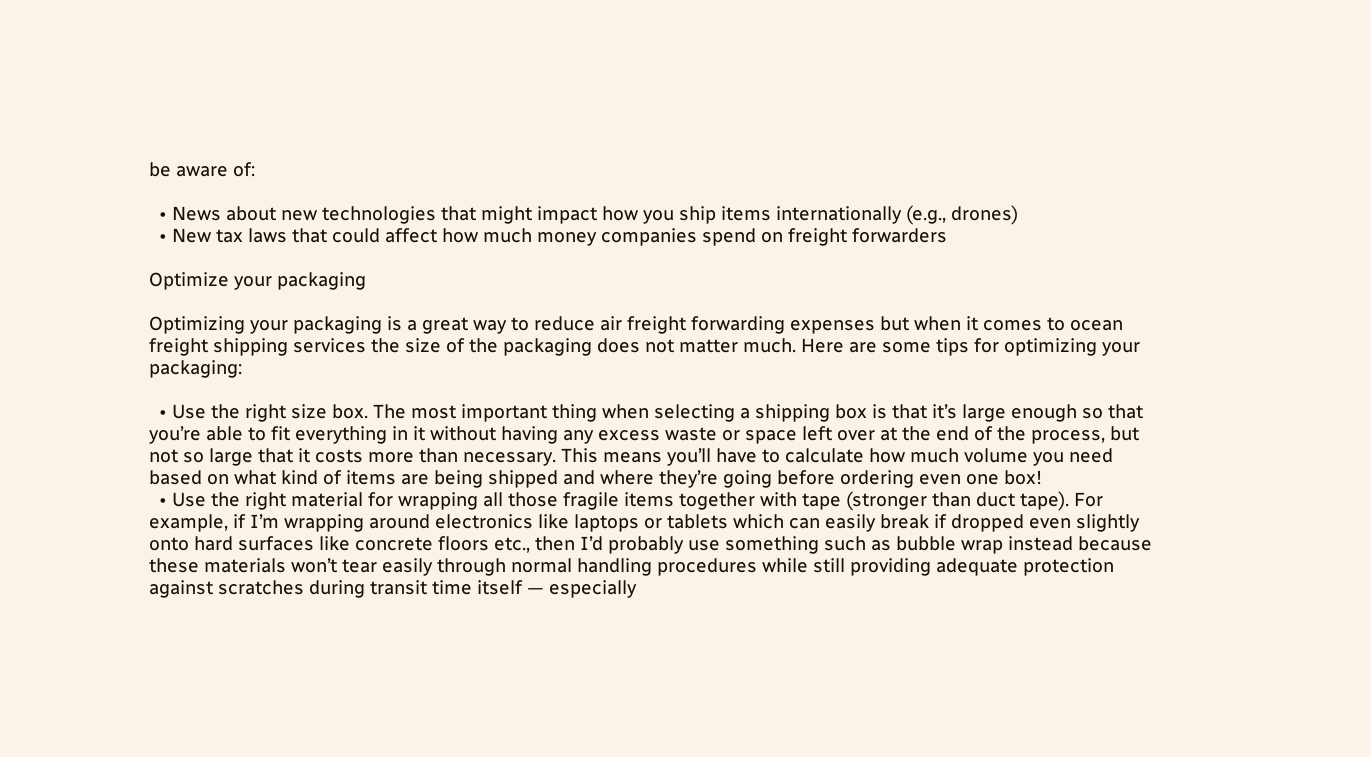be aware of:

  • News about new technologies that might impact how you ship items internationally (e.g., drones)
  • New tax laws that could affect how much money companies spend on freight forwarders

Optimize your packaging

Optimizing your packaging is a great way to reduce air freight forwarding expenses but when it comes to ocean freight shipping services the size of the packaging does not matter much. Here are some tips for optimizing your packaging:

  • Use the right size box. The most important thing when selecting a shipping box is that it’s large enough so that you’re able to fit everything in it without having any excess waste or space left over at the end of the process, but not so large that it costs more than necessary. This means you’ll have to calculate how much volume you need based on what kind of items are being shipped and where they’re going before ordering even one box!
  • Use the right material for wrapping all those fragile items together with tape (stronger than duct tape). For example, if I’m wrapping around electronics like laptops or tablets which can easily break if dropped even slightly onto hard surfaces like concrete floors etc., then I’d probably use something such as bubble wrap instead because these materials won’t tear easily through normal handling procedures while still providing adequate protection against scratches during transit time itself — especially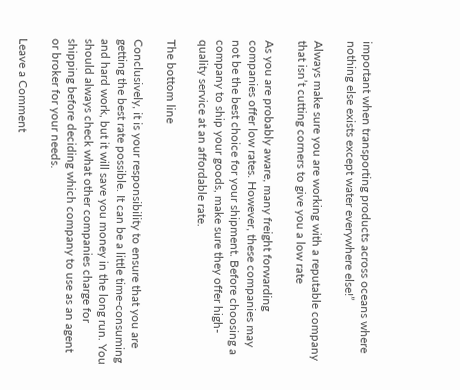important when transporting products across oceans where nothing else exists except water everywhere else!”

Always make sure you are working with a reputable company that isn’t cutting corners to give you a low rate

As you are probably aware, many freight forwarding companies offer low rates. However, these companies may not be the best choice for your shipment. Before choosing a company to ship your goods, make sure they offer high-quality service at an affordable rate.

The bottom line

Conclusively, it is your responsibility to ensure that you are getting the best rate possible. It can be a little time-consuming and hard work, but it will save you money in the long run. You should always check what other companies charge for shipping before deciding which company to use as an agent or broker for your needs.

Leave a Comment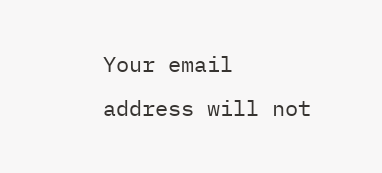Your email address will not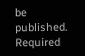be published. Required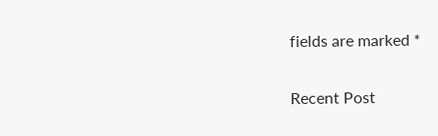fields are marked *

Recent Post